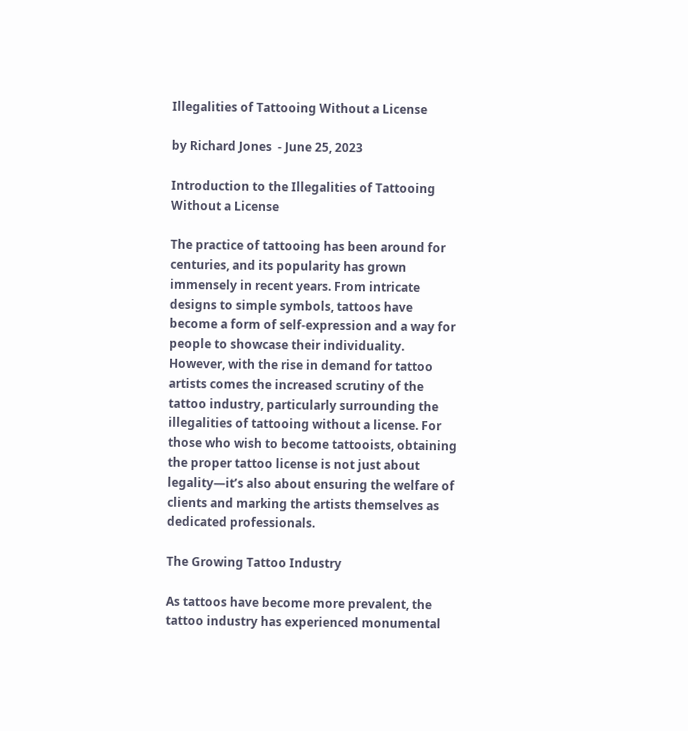Illegalities of Tattooing Without a License

by Richard Jones  - June 25, 2023

Introduction to the Illegalities of Tattooing Without a License

The practice of tattooing has been around for centuries, and its popularity has grown immensely in recent years. From intricate designs to simple symbols, tattoos have become a form of self-expression and a way for people to showcase their individuality. However, with the rise in demand for tattoo artists comes the increased scrutiny of the tattoo industry, particularly surrounding the illegalities of tattooing without a license. For those who wish to become tattooists, obtaining the proper tattoo license is not just about legality—it’s also about ensuring the welfare of clients and marking the artists themselves as dedicated professionals.

The Growing Tattoo Industry

As tattoos have become more prevalent, the tattoo industry has experienced monumental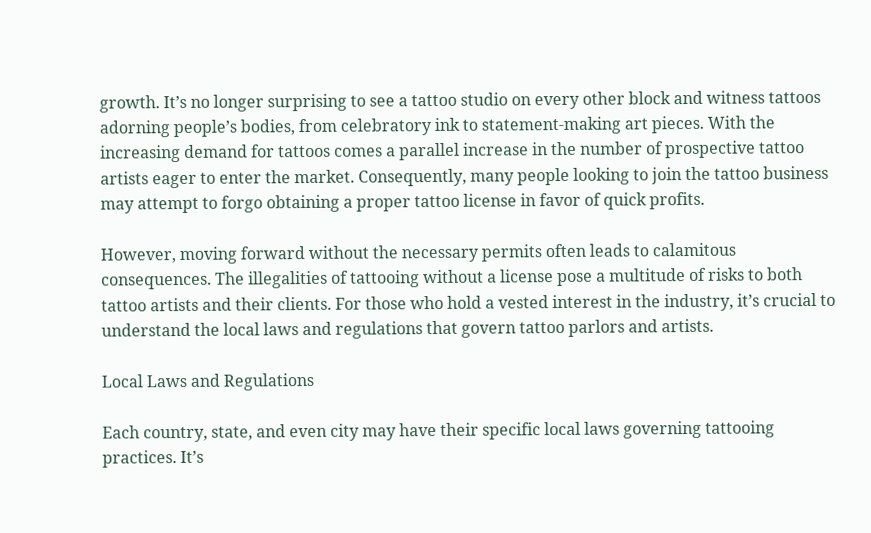growth. It’s no longer surprising to see a tattoo studio on every other block and witness tattoos adorning people’s bodies, from celebratory ink to statement-making art pieces. With the increasing demand for tattoos comes a parallel increase in the number of prospective tattoo artists eager to enter the market. Consequently, many people looking to join the tattoo business may attempt to forgo obtaining a proper tattoo license in favor of quick profits.

However, moving forward without the necessary permits often leads to calamitous consequences. The illegalities of tattooing without a license pose a multitude of risks to both tattoo artists and their clients. For those who hold a vested interest in the industry, it’s crucial to understand the local laws and regulations that govern tattoo parlors and artists.

Local Laws and Regulations

Each country, state, and even city may have their specific local laws governing tattooing practices. It’s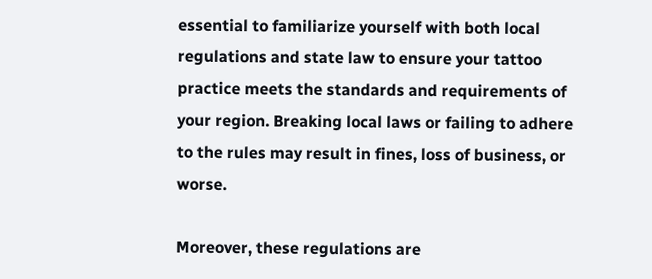essential to familiarize yourself with both local regulations and state law to ensure your tattoo practice meets the standards and requirements of your region. Breaking local laws or failing to adhere to the rules may result in fines, loss of business, or worse.

Moreover, these regulations are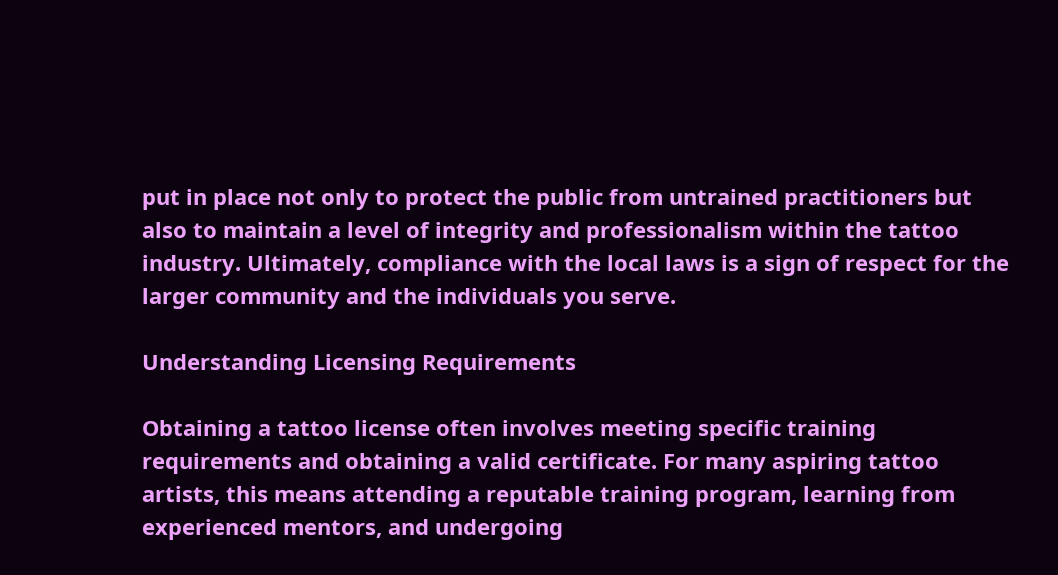put in place not only to protect the public from untrained practitioners but also to maintain a level of integrity and professionalism within the tattoo industry. Ultimately, compliance with the local laws is a sign of respect for the larger community and the individuals you serve.

Understanding Licensing Requirements

Obtaining a tattoo license often involves meeting specific training requirements and obtaining a valid certificate. For many aspiring tattoo artists, this means attending a reputable training program, learning from experienced mentors, and undergoing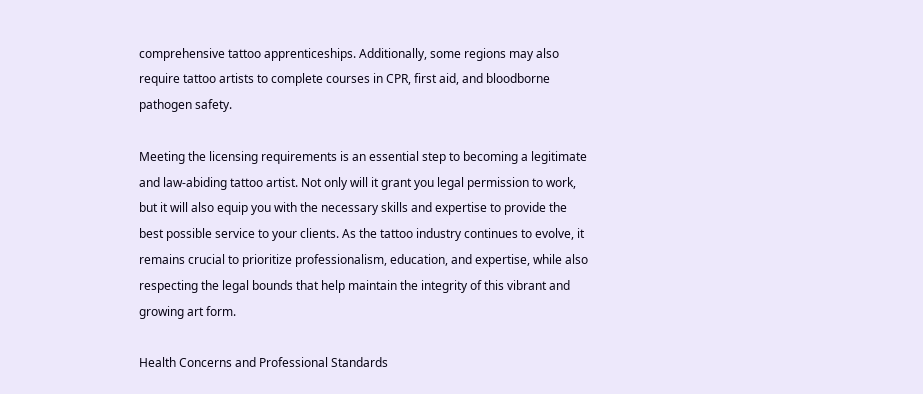comprehensive tattoo apprenticeships. Additionally, some regions may also require tattoo artists to complete courses in CPR, first aid, and bloodborne pathogen safety.

Meeting the licensing requirements is an essential step to becoming a legitimate and law-abiding tattoo artist. Not only will it grant you legal permission to work, but it will also equip you with the necessary skills and expertise to provide the best possible service to your clients. As the tattoo industry continues to evolve, it remains crucial to prioritize professionalism, education, and expertise, while also respecting the legal bounds that help maintain the integrity of this vibrant and growing art form.

Health Concerns and Professional Standards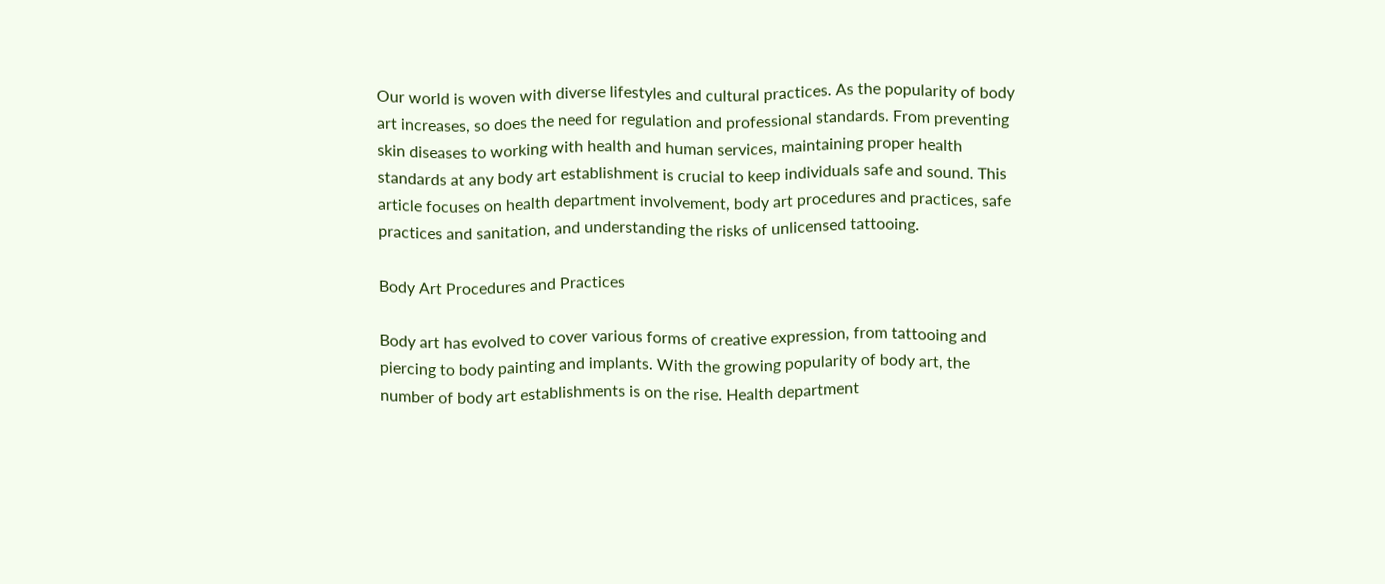Our world is woven with diverse lifestyles and cultural practices. As the popularity of body art increases, so does the need for regulation and professional standards. From preventing skin diseases to working with health and human services, maintaining proper health standards at any body art establishment is crucial to keep individuals safe and sound. This article focuses on health department involvement, body art procedures and practices, safe practices and sanitation, and understanding the risks of unlicensed tattooing.

Body Art Procedures and Practices

Body art has evolved to cover various forms of creative expression, from tattooing and piercing to body painting and implants. With the growing popularity of body art, the number of body art establishments is on the rise. Health department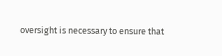oversight is necessary to ensure that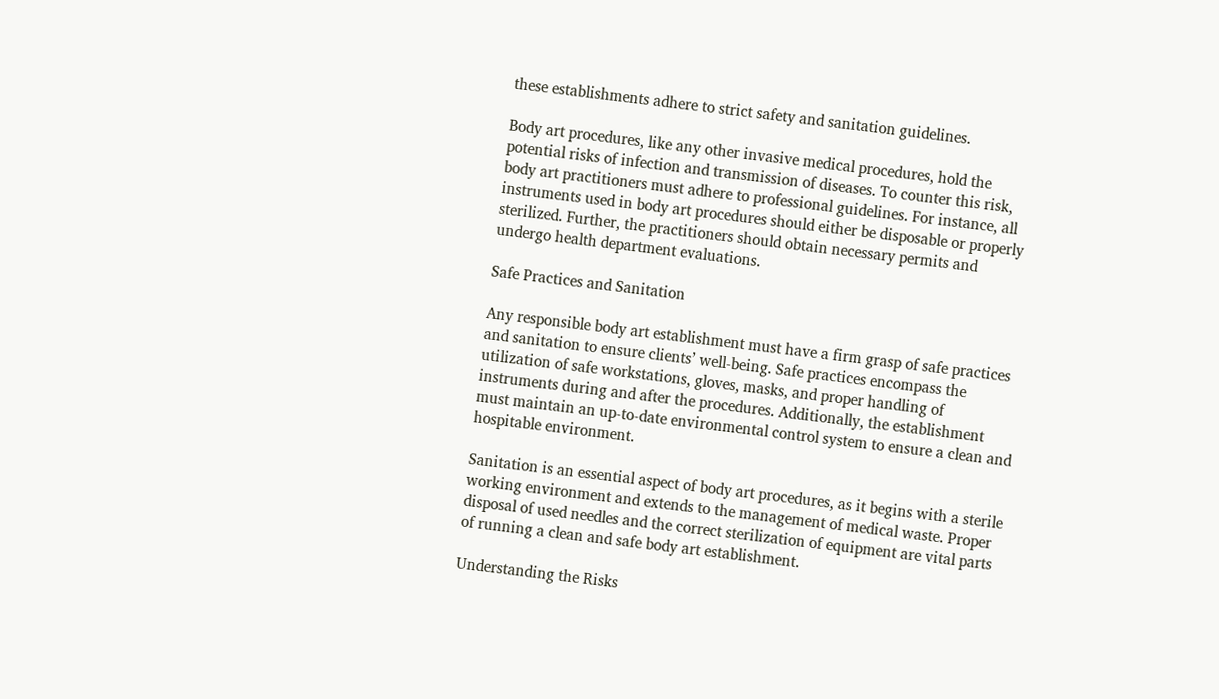these establishments adhere to strict safety and sanitation guidelines.

Body art procedures, like any other invasive medical procedures, hold the potential risks of infection and transmission of diseases. To counter this risk, body art practitioners must adhere to professional guidelines. For instance, all instruments used in body art procedures should either be disposable or properly sterilized. Further, the practitioners should obtain necessary permits and undergo health department evaluations.

Safe Practices and Sanitation

Any responsible body art establishment must have a firm grasp of safe practices and sanitation to ensure clients’ well-being. Safe practices encompass the utilization of safe workstations, gloves, masks, and proper handling of instruments during and after the procedures. Additionally, the establishment must maintain an up-to-date environmental control system to ensure a clean and hospitable environment.

Sanitation is an essential aspect of body art procedures, as it begins with a sterile working environment and extends to the management of medical waste. Proper disposal of used needles and the correct sterilization of equipment are vital parts of running a clean and safe body art establishment.

Understanding the Risks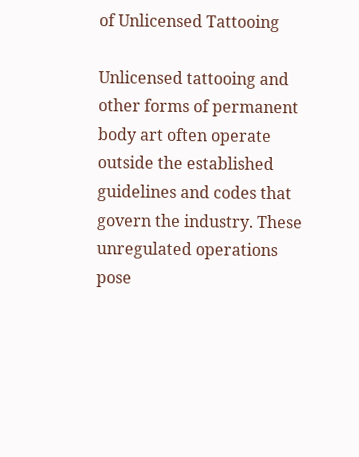of Unlicensed Tattooing

Unlicensed tattooing and other forms of permanent body art often operate outside the established guidelines and codes that govern the industry. These unregulated operations pose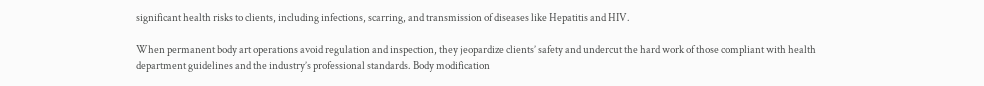significant health risks to clients, including infections, scarring, and transmission of diseases like Hepatitis and HIV.

When permanent body art operations avoid regulation and inspection, they jeopardize clients’ safety and undercut the hard work of those compliant with health department guidelines and the industry’s professional standards. Body modification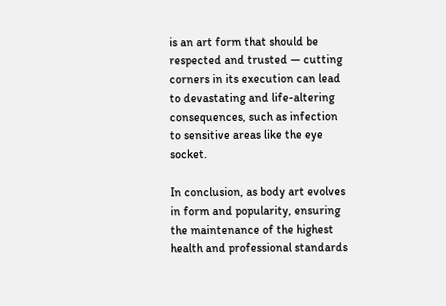is an art form that should be respected and trusted — cutting corners in its execution can lead to devastating and life-altering consequences, such as infection to sensitive areas like the eye socket.

In conclusion, as body art evolves in form and popularity, ensuring the maintenance of the highest health and professional standards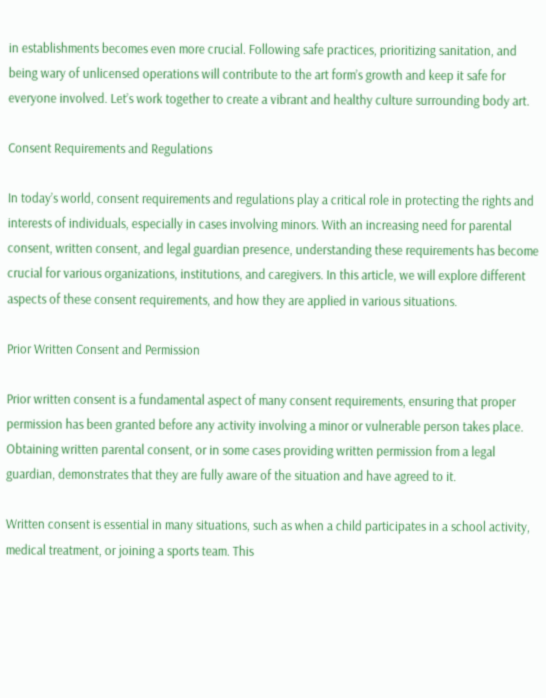in establishments becomes even more crucial. Following safe practices, prioritizing sanitation, and being wary of unlicensed operations will contribute to the art form’s growth and keep it safe for everyone involved. Let’s work together to create a vibrant and healthy culture surrounding body art.

Consent Requirements and Regulations

In today’s world, consent requirements and regulations play a critical role in protecting the rights and interests of individuals, especially in cases involving minors. With an increasing need for parental consent, written consent, and legal guardian presence, understanding these requirements has become crucial for various organizations, institutions, and caregivers. In this article, we will explore different aspects of these consent requirements, and how they are applied in various situations.

Prior Written Consent and Permission

Prior written consent is a fundamental aspect of many consent requirements, ensuring that proper permission has been granted before any activity involving a minor or vulnerable person takes place. Obtaining written parental consent, or in some cases providing written permission from a legal guardian, demonstrates that they are fully aware of the situation and have agreed to it.

Written consent is essential in many situations, such as when a child participates in a school activity, medical treatment, or joining a sports team. This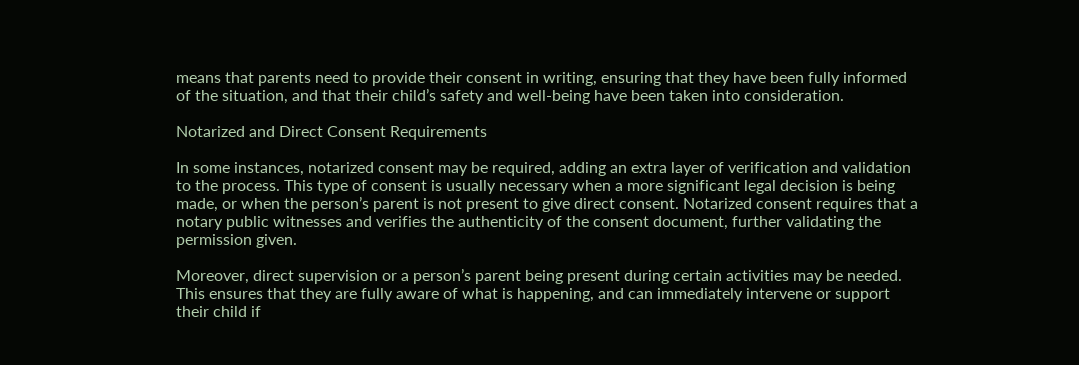means that parents need to provide their consent in writing, ensuring that they have been fully informed of the situation, and that their child’s safety and well-being have been taken into consideration.

Notarized and Direct Consent Requirements

In some instances, notarized consent may be required, adding an extra layer of verification and validation to the process. This type of consent is usually necessary when a more significant legal decision is being made, or when the person’s parent is not present to give direct consent. Notarized consent requires that a notary public witnesses and verifies the authenticity of the consent document, further validating the permission given.

Moreover, direct supervision or a person’s parent being present during certain activities may be needed. This ensures that they are fully aware of what is happening, and can immediately intervene or support their child if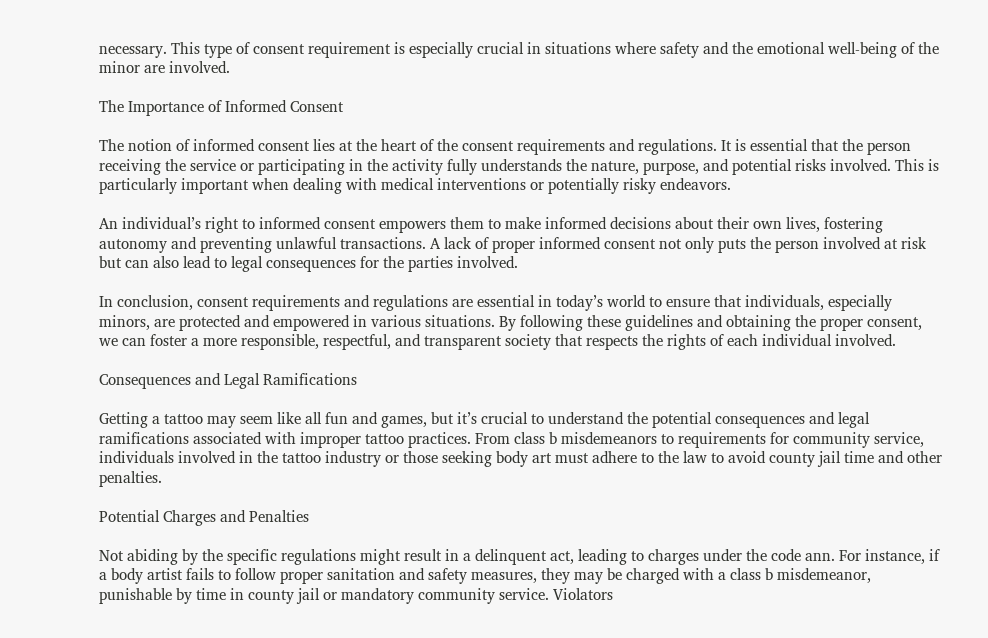necessary. This type of consent requirement is especially crucial in situations where safety and the emotional well-being of the minor are involved.

The Importance of Informed Consent

The notion of informed consent lies at the heart of the consent requirements and regulations. It is essential that the person receiving the service or participating in the activity fully understands the nature, purpose, and potential risks involved. This is particularly important when dealing with medical interventions or potentially risky endeavors.

An individual’s right to informed consent empowers them to make informed decisions about their own lives, fostering autonomy and preventing unlawful transactions. A lack of proper informed consent not only puts the person involved at risk but can also lead to legal consequences for the parties involved.

In conclusion, consent requirements and regulations are essential in today’s world to ensure that individuals, especially minors, are protected and empowered in various situations. By following these guidelines and obtaining the proper consent, we can foster a more responsible, respectful, and transparent society that respects the rights of each individual involved.

Consequences and Legal Ramifications

Getting a tattoo may seem like all fun and games, but it’s crucial to understand the potential consequences and legal ramifications associated with improper tattoo practices. From class b misdemeanors to requirements for community service, individuals involved in the tattoo industry or those seeking body art must adhere to the law to avoid county jail time and other penalties.

Potential Charges and Penalties

Not abiding by the specific regulations might result in a delinquent act, leading to charges under the code ann. For instance, if a body artist fails to follow proper sanitation and safety measures, they may be charged with a class b misdemeanor, punishable by time in county jail or mandatory community service. Violators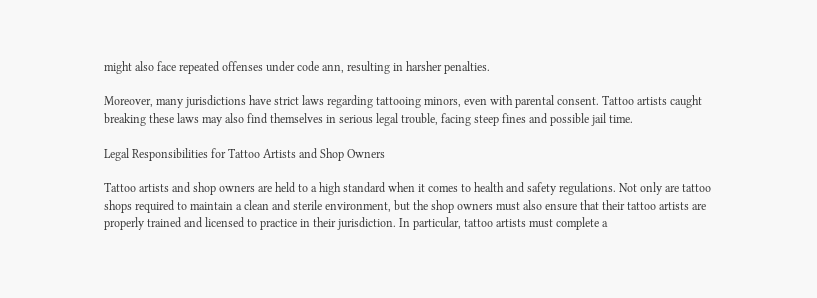might also face repeated offenses under code ann, resulting in harsher penalties.

Moreover, many jurisdictions have strict laws regarding tattooing minors, even with parental consent. Tattoo artists caught breaking these laws may also find themselves in serious legal trouble, facing steep fines and possible jail time.

Legal Responsibilities for Tattoo Artists and Shop Owners

Tattoo artists and shop owners are held to a high standard when it comes to health and safety regulations. Not only are tattoo shops required to maintain a clean and sterile environment, but the shop owners must also ensure that their tattoo artists are properly trained and licensed to practice in their jurisdiction. In particular, tattoo artists must complete a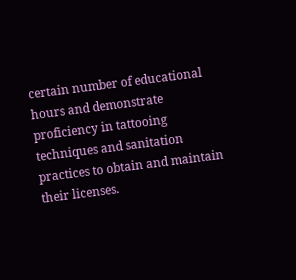certain number of educational hours and demonstrate proficiency in tattooing techniques and sanitation practices to obtain and maintain their licenses.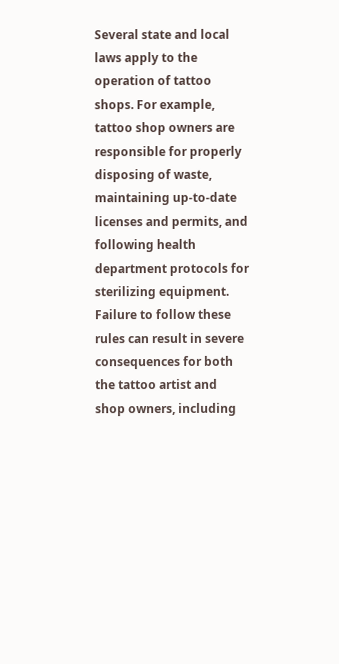Several state and local laws apply to the operation of tattoo shops. For example, tattoo shop owners are responsible for properly disposing of waste, maintaining up-to-date licenses and permits, and following health department protocols for sterilizing equipment. Failure to follow these rules can result in severe consequences for both the tattoo artist and shop owners, including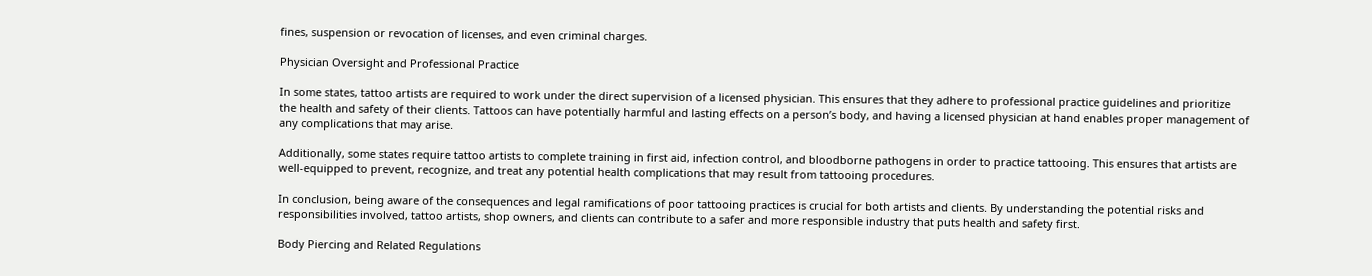fines, suspension or revocation of licenses, and even criminal charges.

Physician Oversight and Professional Practice

In some states, tattoo artists are required to work under the direct supervision of a licensed physician. This ensures that they adhere to professional practice guidelines and prioritize the health and safety of their clients. Tattoos can have potentially harmful and lasting effects on a person’s body, and having a licensed physician at hand enables proper management of any complications that may arise.

Additionally, some states require tattoo artists to complete training in first aid, infection control, and bloodborne pathogens in order to practice tattooing. This ensures that artists are well-equipped to prevent, recognize, and treat any potential health complications that may result from tattooing procedures.

In conclusion, being aware of the consequences and legal ramifications of poor tattooing practices is crucial for both artists and clients. By understanding the potential risks and responsibilities involved, tattoo artists, shop owners, and clients can contribute to a safer and more responsible industry that puts health and safety first.

Body Piercing and Related Regulations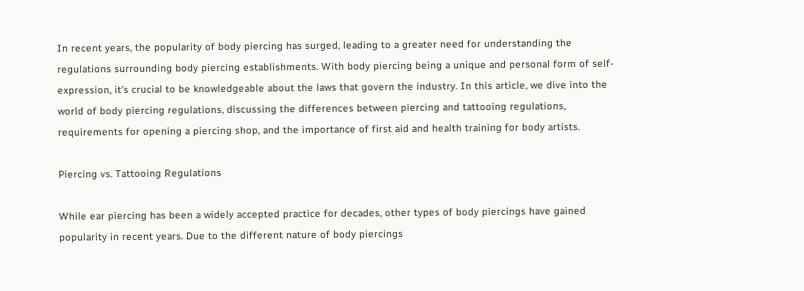In recent years, the popularity of body piercing has surged, leading to a greater need for understanding the regulations surrounding body piercing establishments. With body piercing being a unique and personal form of self-expression, it’s crucial to be knowledgeable about the laws that govern the industry. In this article, we dive into the world of body piercing regulations, discussing the differences between piercing and tattooing regulations, requirements for opening a piercing shop, and the importance of first aid and health training for body artists.

Piercing vs. Tattooing Regulations

While ear piercing has been a widely accepted practice for decades, other types of body piercings have gained popularity in recent years. Due to the different nature of body piercings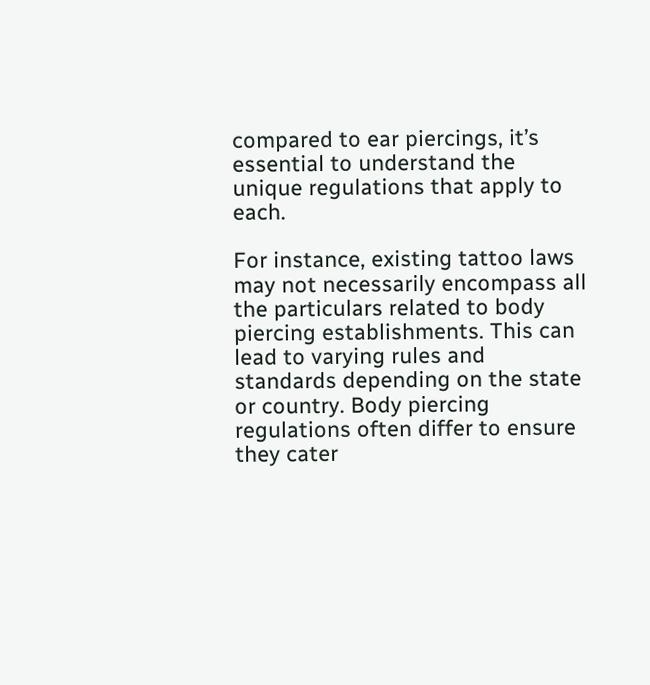compared to ear piercings, it’s essential to understand the unique regulations that apply to each.

For instance, existing tattoo laws may not necessarily encompass all the particulars related to body piercing establishments. This can lead to varying rules and standards depending on the state or country. Body piercing regulations often differ to ensure they cater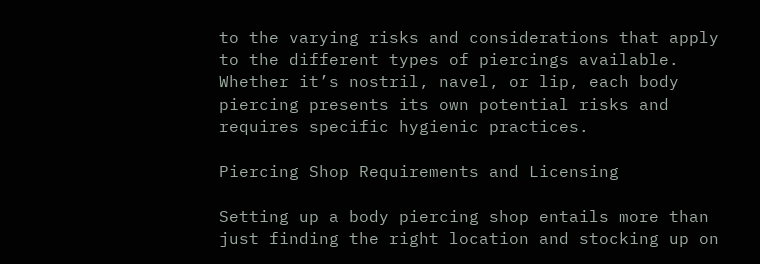to the varying risks and considerations that apply to the different types of piercings available. Whether it’s nostril, navel, or lip, each body piercing presents its own potential risks and requires specific hygienic practices.

Piercing Shop Requirements and Licensing

Setting up a body piercing shop entails more than just finding the right location and stocking up on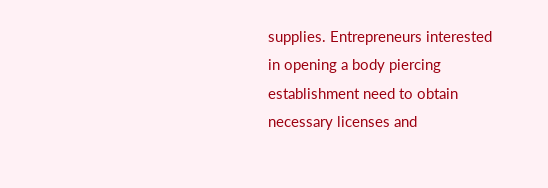supplies. Entrepreneurs interested in opening a body piercing establishment need to obtain necessary licenses and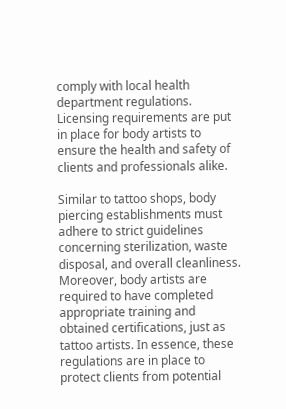comply with local health department regulations. Licensing requirements are put in place for body artists to ensure the health and safety of clients and professionals alike.

Similar to tattoo shops, body piercing establishments must adhere to strict guidelines concerning sterilization, waste disposal, and overall cleanliness. Moreover, body artists are required to have completed appropriate training and obtained certifications, just as tattoo artists. In essence, these regulations are in place to protect clients from potential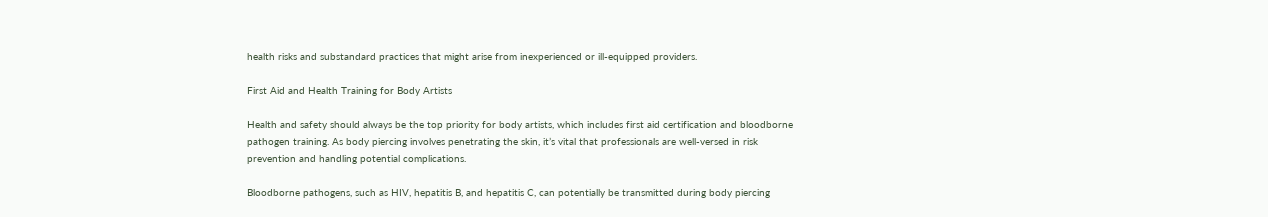health risks and substandard practices that might arise from inexperienced or ill-equipped providers.

First Aid and Health Training for Body Artists

Health and safety should always be the top priority for body artists, which includes first aid certification and bloodborne pathogen training. As body piercing involves penetrating the skin, it’s vital that professionals are well-versed in risk prevention and handling potential complications.

Bloodborne pathogens, such as HIV, hepatitis B, and hepatitis C, can potentially be transmitted during body piercing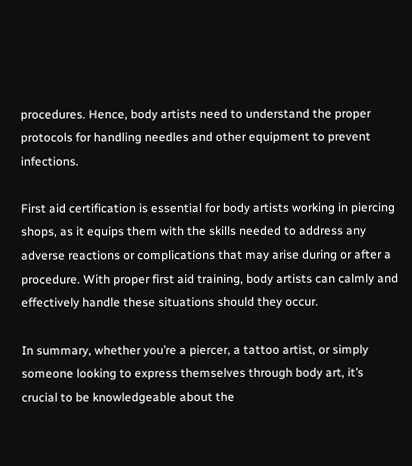procedures. Hence, body artists need to understand the proper protocols for handling needles and other equipment to prevent infections.

First aid certification is essential for body artists working in piercing shops, as it equips them with the skills needed to address any adverse reactions or complications that may arise during or after a procedure. With proper first aid training, body artists can calmly and effectively handle these situations should they occur.

In summary, whether you’re a piercer, a tattoo artist, or simply someone looking to express themselves through body art, it’s crucial to be knowledgeable about the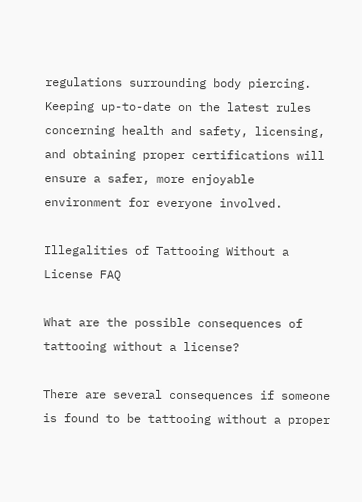regulations surrounding body piercing. Keeping up-to-date on the latest rules concerning health and safety, licensing, and obtaining proper certifications will ensure a safer, more enjoyable environment for everyone involved.

Illegalities of Tattooing Without a License FAQ

What are the possible consequences of tattooing without a license?

There are several consequences if someone is found to be tattooing without a proper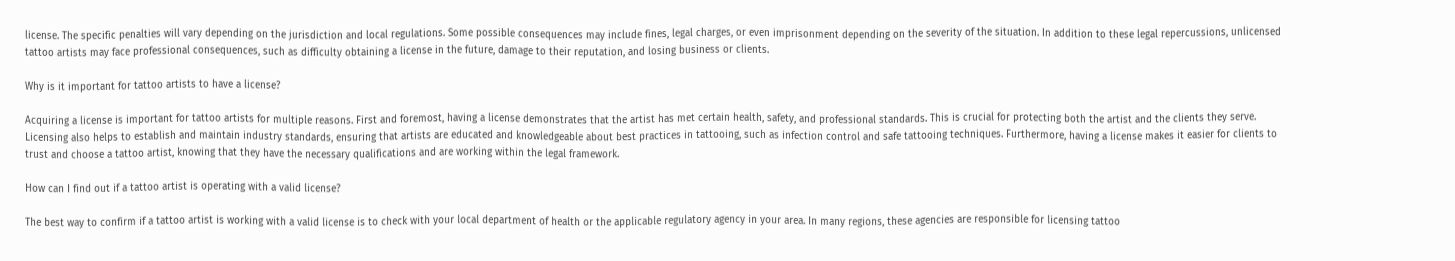license. The specific penalties will vary depending on the jurisdiction and local regulations. Some possible consequences may include fines, legal charges, or even imprisonment depending on the severity of the situation. In addition to these legal repercussions, unlicensed tattoo artists may face professional consequences, such as difficulty obtaining a license in the future, damage to their reputation, and losing business or clients.

Why is it important for tattoo artists to have a license?

Acquiring a license is important for tattoo artists for multiple reasons. First and foremost, having a license demonstrates that the artist has met certain health, safety, and professional standards. This is crucial for protecting both the artist and the clients they serve. Licensing also helps to establish and maintain industry standards, ensuring that artists are educated and knowledgeable about best practices in tattooing, such as infection control and safe tattooing techniques. Furthermore, having a license makes it easier for clients to trust and choose a tattoo artist, knowing that they have the necessary qualifications and are working within the legal framework.

How can I find out if a tattoo artist is operating with a valid license?

The best way to confirm if a tattoo artist is working with a valid license is to check with your local department of health or the applicable regulatory agency in your area. In many regions, these agencies are responsible for licensing tattoo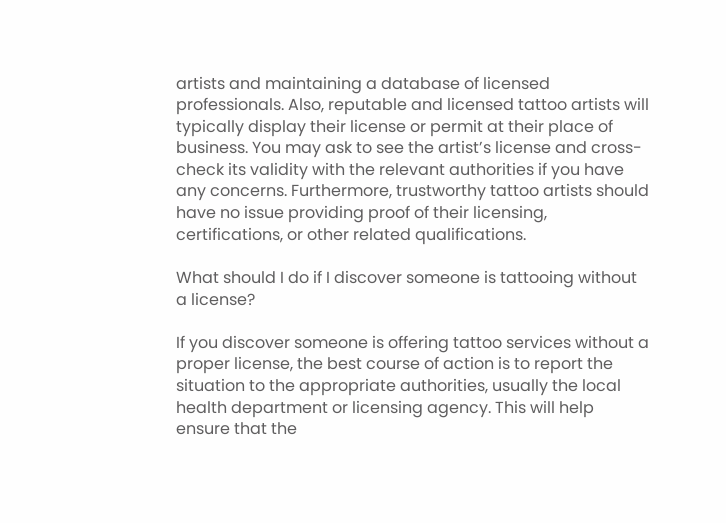artists and maintaining a database of licensed professionals. Also, reputable and licensed tattoo artists will typically display their license or permit at their place of business. You may ask to see the artist’s license and cross-check its validity with the relevant authorities if you have any concerns. Furthermore, trustworthy tattoo artists should have no issue providing proof of their licensing, certifications, or other related qualifications.

What should I do if I discover someone is tattooing without a license?

If you discover someone is offering tattoo services without a proper license, the best course of action is to report the situation to the appropriate authorities, usually the local health department or licensing agency. This will help ensure that the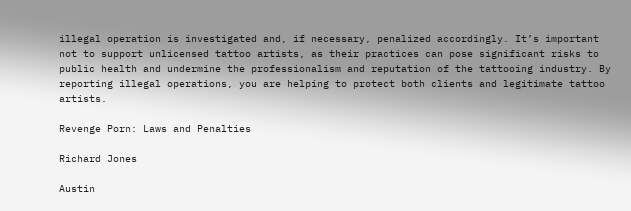illegal operation is investigated and, if necessary, penalized accordingly. It’s important not to support unlicensed tattoo artists, as their practices can pose significant risks to public health and undermine the professionalism and reputation of the tattooing industry. By reporting illegal operations, you are helping to protect both clients and legitimate tattoo artists.

Revenge Porn: Laws and Penalties

Richard Jones

Austin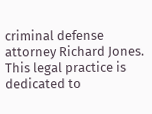criminal defense attorney Richard Jones. This legal practice is dedicated to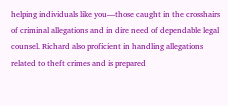helping individuals like you—those caught in the crosshairs of criminal allegations and in dire need of dependable legal counsel. Richard also proficient in handling allegations related to theft crimes and is prepared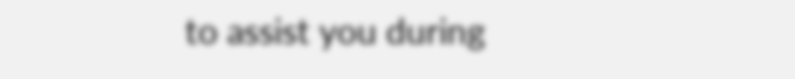to assist you during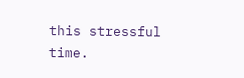this stressful time.